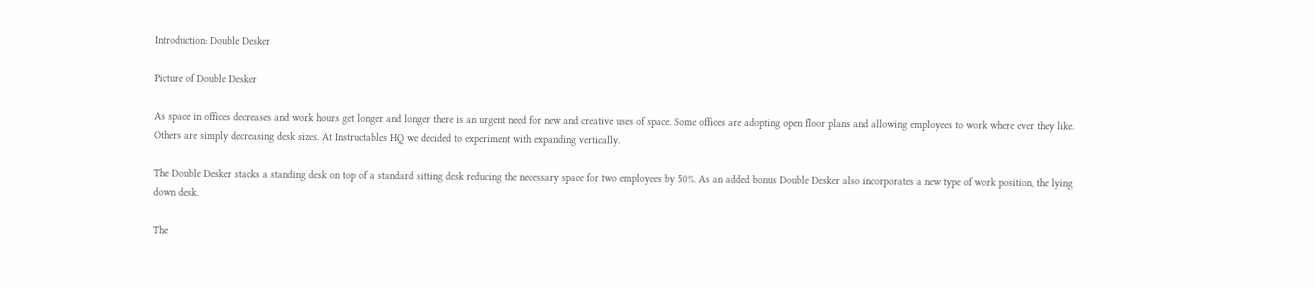Introduction: Double Desker

Picture of Double Desker

As space in offices decreases and work hours get longer and longer there is an urgent need for new and creative uses of space. Some offices are adopting open floor plans and allowing employees to work where ever they like. Others are simply decreasing desk sizes. At Instructables HQ we decided to experiment with expanding vertically.

The Double Desker stacks a standing desk on top of a standard sitting desk reducing the necessary space for two employees by 50%. As an added bonus Double Desker also incorporates a new type of work position, the lying down desk.

The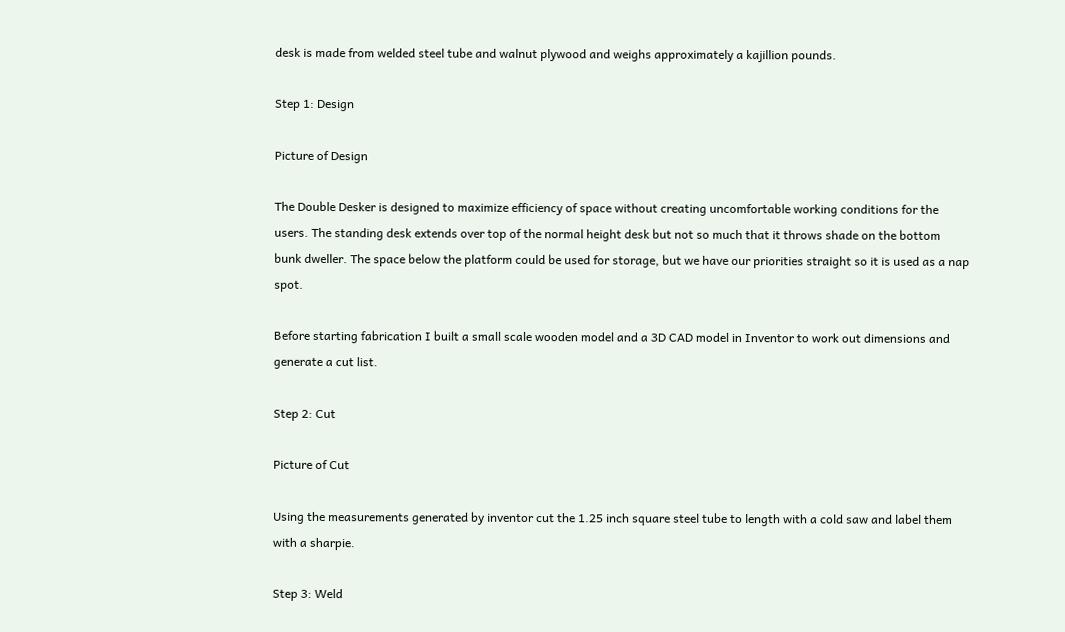desk is made from welded steel tube and walnut plywood and weighs approximately a kajillion pounds.

Step 1: Design

Picture of Design

The Double Desker is designed to maximize efficiency of space without creating uncomfortable working conditions for the users. The standing desk extends over top of the normal height desk but not so much that it throws shade on the bottom bunk dweller. The space below the platform could be used for storage, but we have our priorities straight so it is used as a nap spot.

Before starting fabrication I built a small scale wooden model and a 3D CAD model in Inventor to work out dimensions and generate a cut list.

Step 2: Cut

Picture of Cut

Using the measurements generated by inventor cut the 1.25 inch square steel tube to length with a cold saw and label them with a sharpie.

Step 3: Weld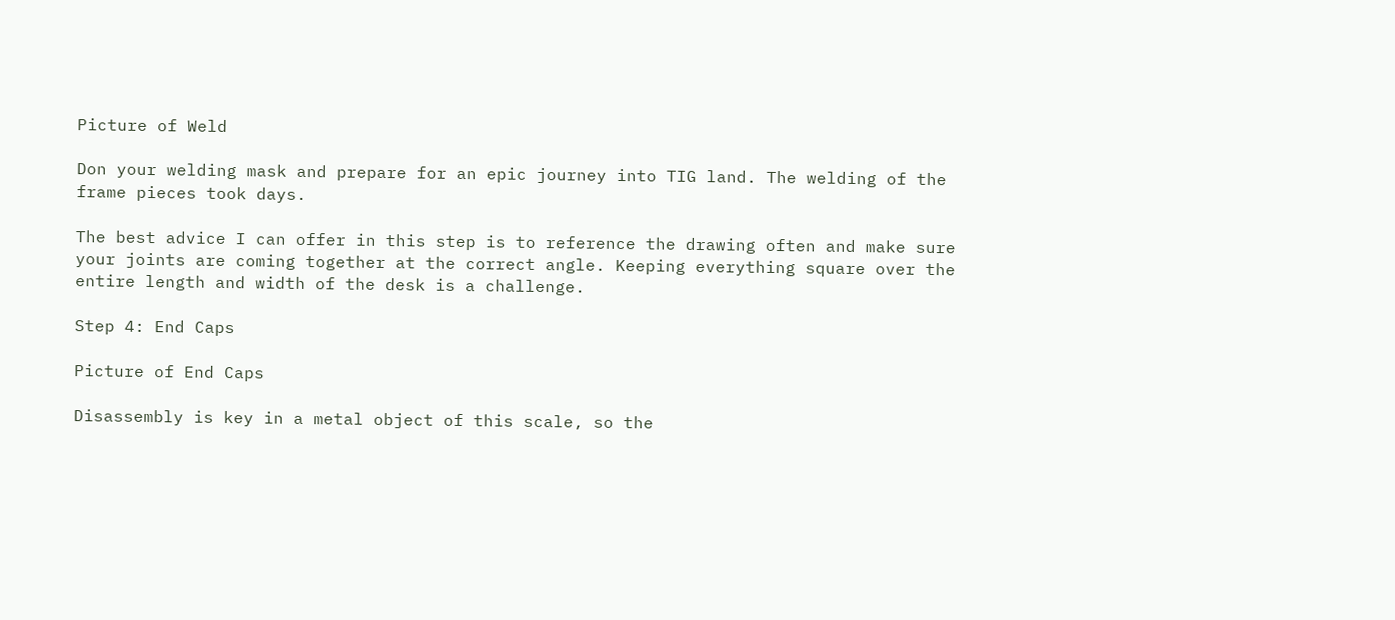Picture of Weld

Don your welding mask and prepare for an epic journey into TIG land. The welding of the frame pieces took days.

The best advice I can offer in this step is to reference the drawing often and make sure your joints are coming together at the correct angle. Keeping everything square over the entire length and width of the desk is a challenge.

Step 4: End Caps

Picture of End Caps

Disassembly is key in a metal object of this scale, so the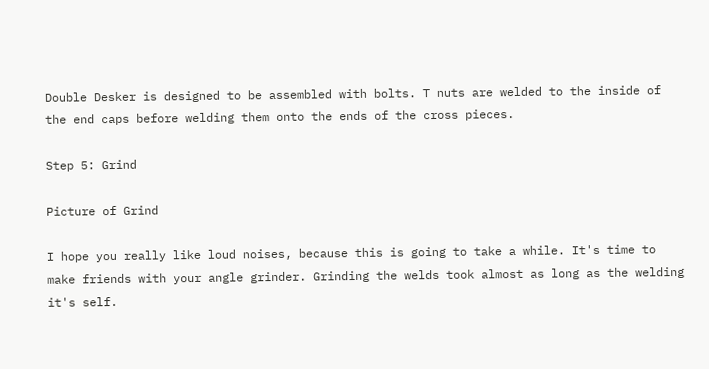Double Desker is designed to be assembled with bolts. T nuts are welded to the inside of the end caps before welding them onto the ends of the cross pieces.

Step 5: Grind

Picture of Grind

I hope you really like loud noises, because this is going to take a while. It's time to make friends with your angle grinder. Grinding the welds took almost as long as the welding it's self.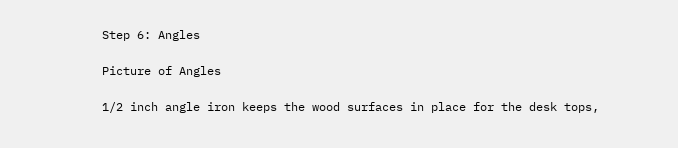Step 6: Angles

Picture of Angles

1/2 inch angle iron keeps the wood surfaces in place for the desk tops,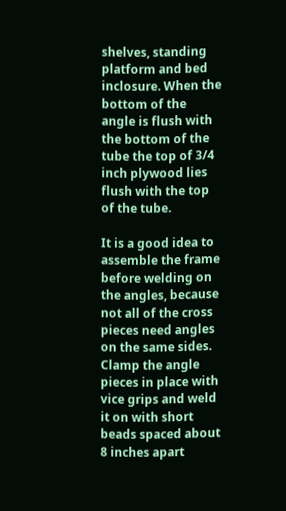shelves, standing platform and bed inclosure. When the bottom of the angle is flush with the bottom of the tube the top of 3/4 inch plywood lies flush with the top of the tube.

It is a good idea to assemble the frame before welding on the angles, because not all of the cross pieces need angles on the same sides. Clamp the angle pieces in place with vice grips and weld it on with short beads spaced about 8 inches apart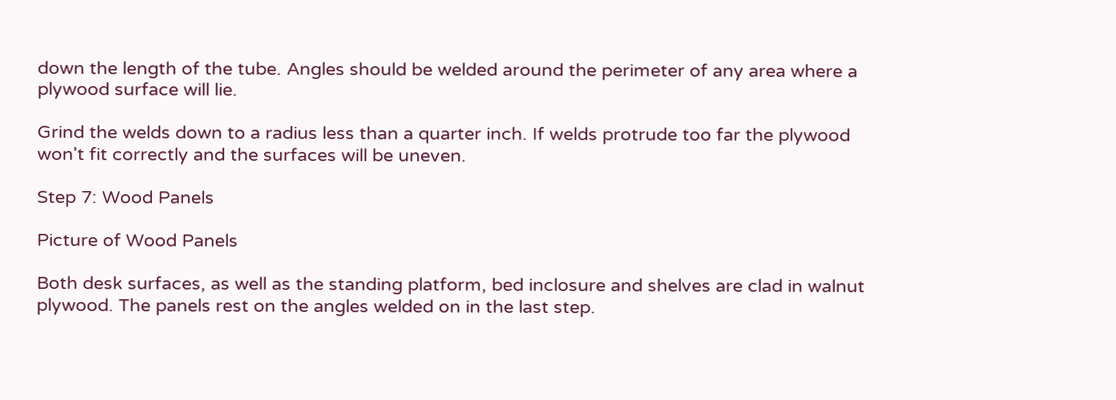down the length of the tube. Angles should be welded around the perimeter of any area where a plywood surface will lie.

Grind the welds down to a radius less than a quarter inch. If welds protrude too far the plywood won't fit correctly and the surfaces will be uneven.

Step 7: Wood Panels

Picture of Wood Panels

Both desk surfaces, as well as the standing platform, bed inclosure and shelves are clad in walnut plywood. The panels rest on the angles welded on in the last step.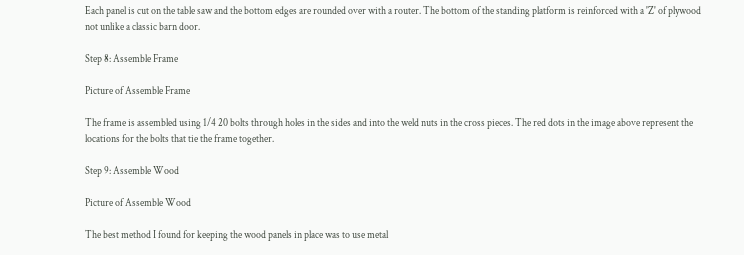Each panel is cut on the table saw and the bottom edges are rounded over with a router. The bottom of the standing platform is reinforced with a 'Z' of plywood not unlike a classic barn door.

Step 8: Assemble Frame

Picture of Assemble Frame

The frame is assembled using 1/4 20 bolts through holes in the sides and into the weld nuts in the cross pieces. The red dots in the image above represent the locations for the bolts that tie the frame together.

Step 9: Assemble Wood

Picture of Assemble Wood

The best method I found for keeping the wood panels in place was to use metal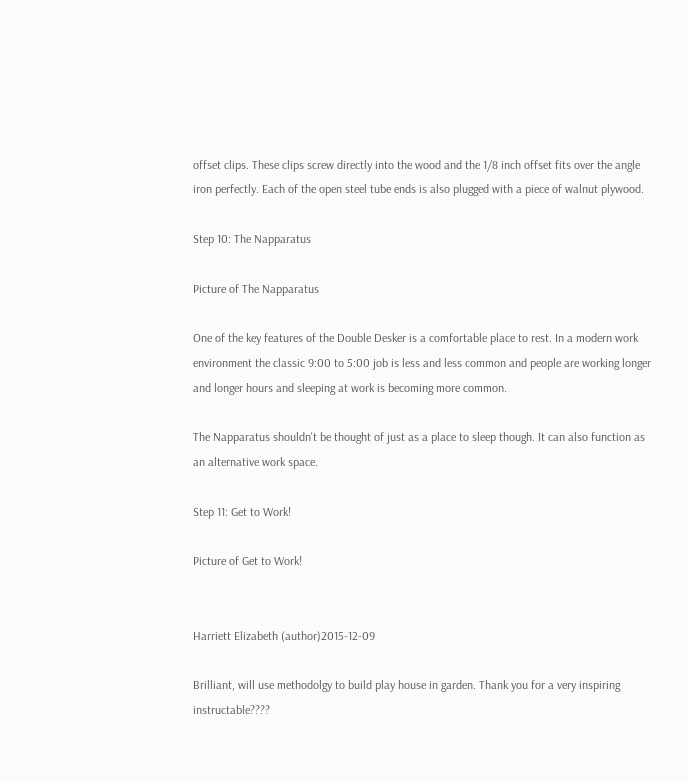offset clips. These clips screw directly into the wood and the 1/8 inch offset fits over the angle iron perfectly. Each of the open steel tube ends is also plugged with a piece of walnut plywood.

Step 10: The Napparatus

Picture of The Napparatus

One of the key features of the Double Desker is a comfortable place to rest. In a modern work environment the classic 9:00 to 5:00 job is less and less common and people are working longer and longer hours and sleeping at work is becoming more common.

The Napparatus shouldn't be thought of just as a place to sleep though. It can also function as an alternative work space.

Step 11: Get to Work!

Picture of Get to Work!


Harriett Elizabeth (author)2015-12-09

Brilliant, will use methodolgy to build play house in garden. Thank you for a very inspiring instructable????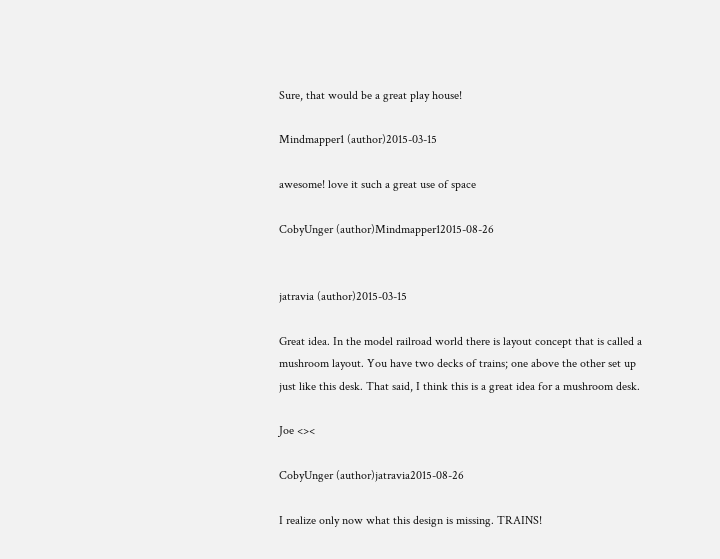Sure, that would be a great play house!

Mindmapper1 (author)2015-03-15

awesome! love it such a great use of space

CobyUnger (author)Mindmapper12015-08-26


jatravia (author)2015-03-15

Great idea. In the model railroad world there is layout concept that is called a mushroom layout. You have two decks of trains; one above the other set up just like this desk. That said, I think this is a great idea for a mushroom desk.

Joe <><

CobyUnger (author)jatravia2015-08-26

I realize only now what this design is missing. TRAINS!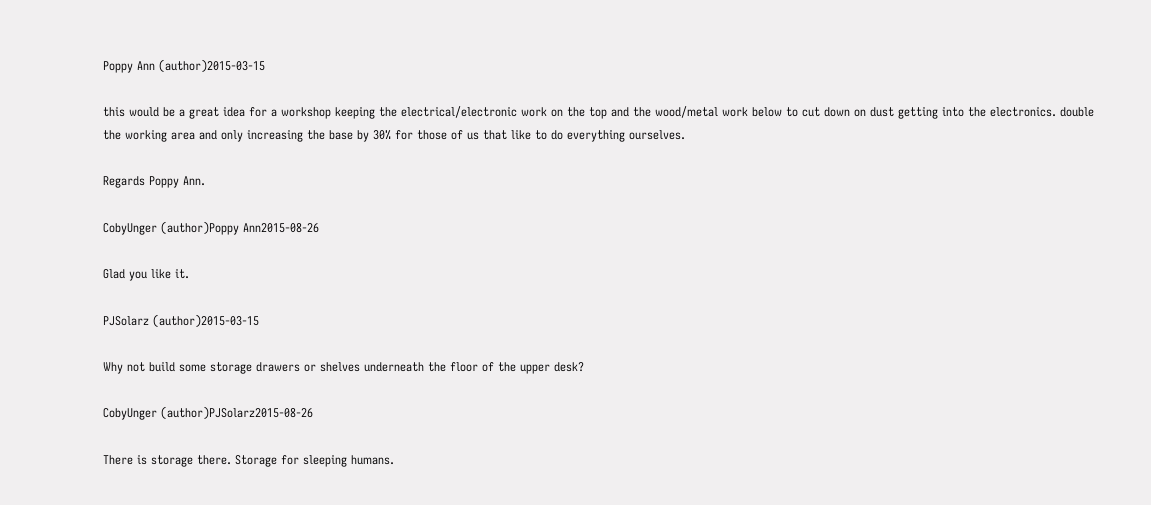Poppy Ann (author)2015-03-15

this would be a great idea for a workshop keeping the electrical/electronic work on the top and the wood/metal work below to cut down on dust getting into the electronics. double the working area and only increasing the base by 30% for those of us that like to do everything ourselves.

Regards Poppy Ann.

CobyUnger (author)Poppy Ann2015-08-26

Glad you like it.

PJSolarz (author)2015-03-15

Why not build some storage drawers or shelves underneath the floor of the upper desk?

CobyUnger (author)PJSolarz2015-08-26

There is storage there. Storage for sleeping humans.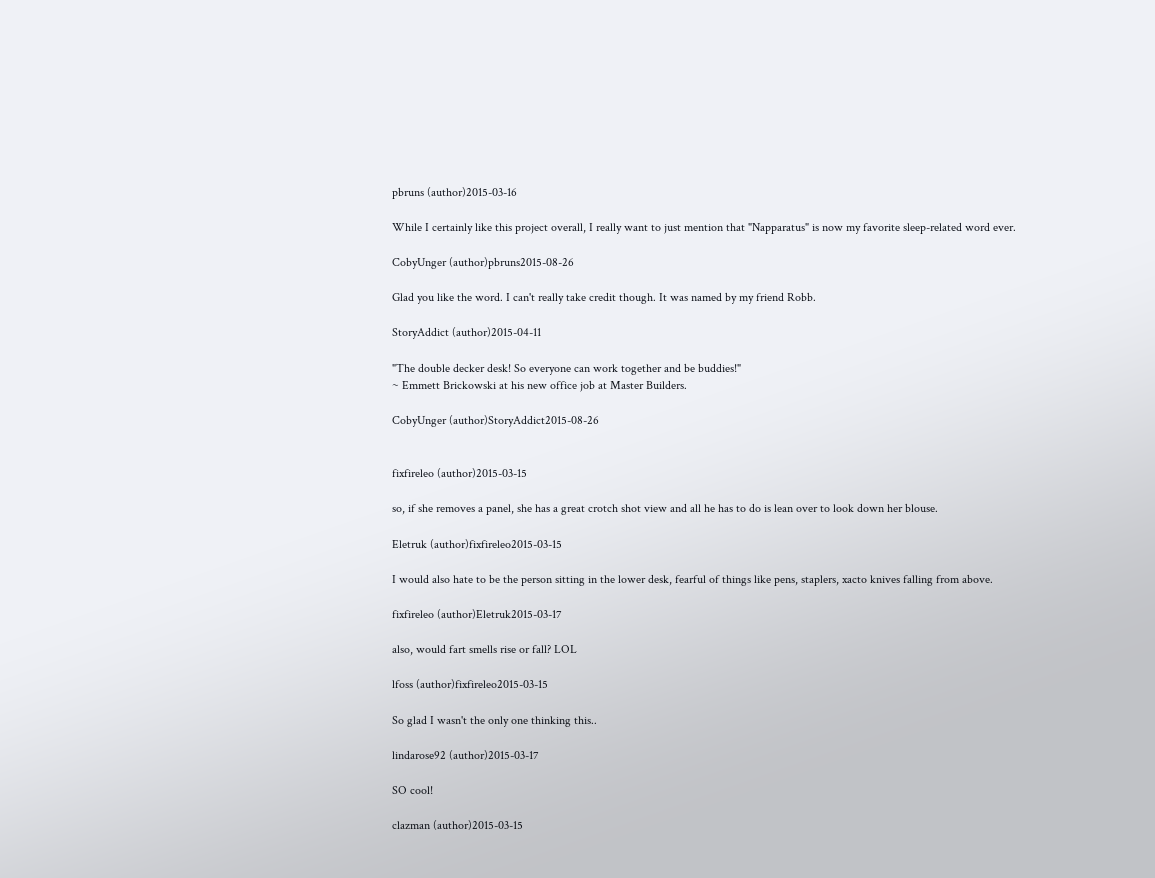pbruns (author)2015-03-16

While I certainly like this project overall, I really want to just mention that "Napparatus" is now my favorite sleep-related word ever.

CobyUnger (author)pbruns2015-08-26

Glad you like the word. I can't really take credit though. It was named by my friend Robb.

StoryAddict (author)2015-04-11

"The double decker desk! So everyone can work together and be buddies!"
~ Emmett Brickowski at his new office job at Master Builders.

CobyUnger (author)StoryAddict2015-08-26


fixfireleo (author)2015-03-15

so, if she removes a panel, she has a great crotch shot view and all he has to do is lean over to look down her blouse.

Eletruk (author)fixfireleo2015-03-15

I would also hate to be the person sitting in the lower desk, fearful of things like pens, staplers, xacto knives falling from above.

fixfireleo (author)Eletruk2015-03-17

also, would fart smells rise or fall? LOL

lfoss (author)fixfireleo2015-03-15

So glad I wasn't the only one thinking this..

lindarose92 (author)2015-03-17

SO cool!

clazman (author)2015-03-15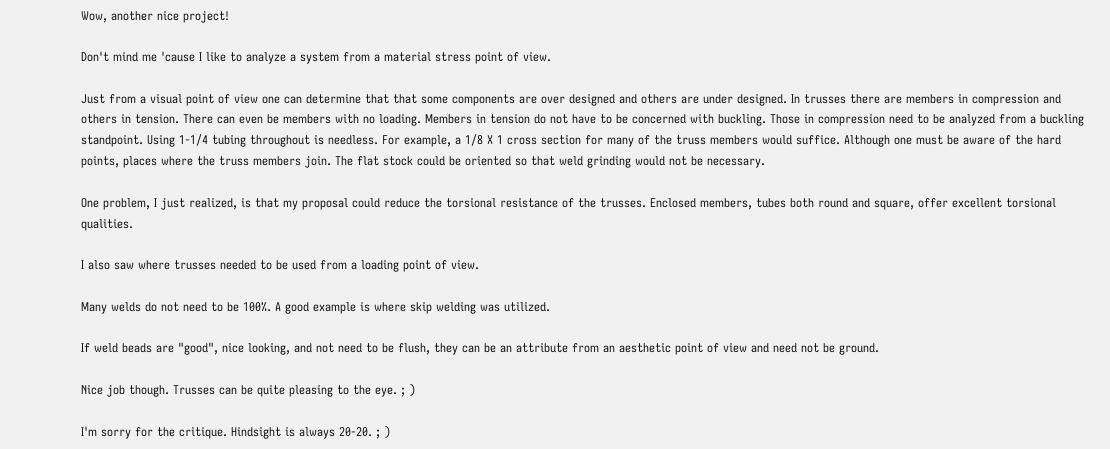Wow, another nice project!

Don't mind me 'cause I like to analyze a system from a material stress point of view.

Just from a visual point of view one can determine that that some components are over designed and others are under designed. In trusses there are members in compression and others in tension. There can even be members with no loading. Members in tension do not have to be concerned with buckling. Those in compression need to be analyzed from a buckling standpoint. Using 1-1/4 tubing throughout is needless. For example, a 1/8 X 1 cross section for many of the truss members would suffice. Although one must be aware of the hard points, places where the truss members join. The flat stock could be oriented so that weld grinding would not be necessary.

One problem, I just realized, is that my proposal could reduce the torsional resistance of the trusses. Enclosed members, tubes both round and square, offer excellent torsional qualities.

I also saw where trusses needed to be used from a loading point of view.

Many welds do not need to be 100%. A good example is where skip welding was utilized.

If weld beads are "good", nice looking, and not need to be flush, they can be an attribute from an aesthetic point of view and need not be ground.

Nice job though. Trusses can be quite pleasing to the eye. ; )

I'm sorry for the critique. Hindsight is always 20-20. ; )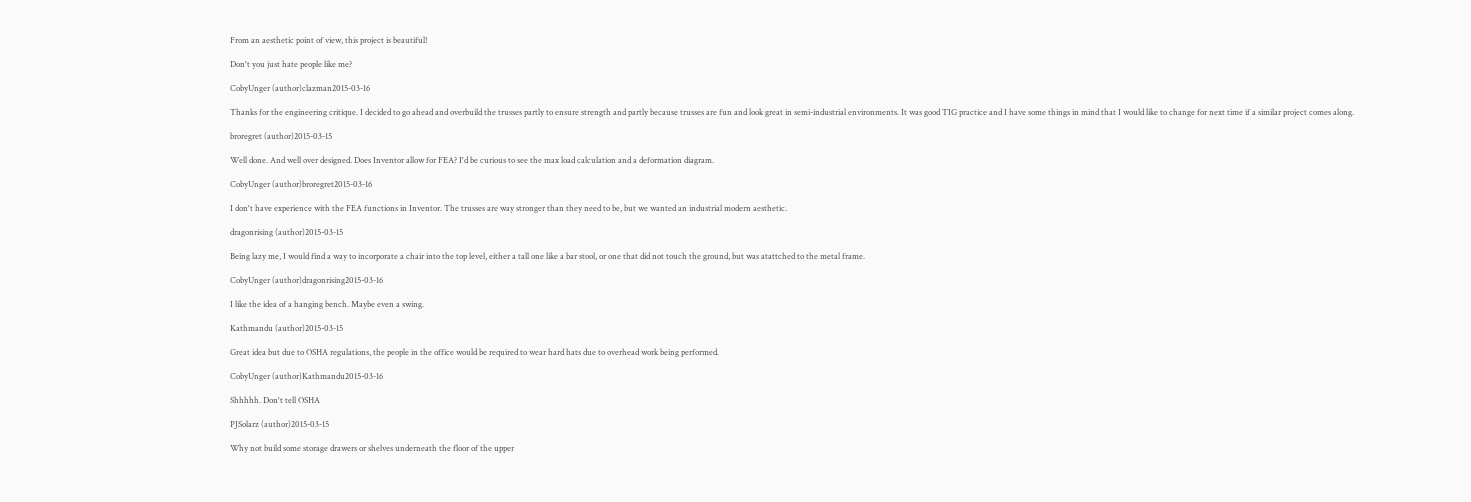From an aesthetic point of view, this project is beautiful!

Don't you just hate people like me?

CobyUnger (author)clazman2015-03-16

Thanks for the engineering critique. I decided to go ahead and overbuild the trusses partly to ensure strength and partly because trusses are fun and look great in semi-industrial environments. It was good TIG practice and I have some things in mind that I would like to change for next time if a similar project comes along.

broregret (author)2015-03-15

Well done. And well over designed. Does Inventor allow for FEA? I'd be curious to see the max load calculation and a deformation diagram.

CobyUnger (author)broregret2015-03-16

I don't have experience with the FEA functions in Inventor. The trusses are way stronger than they need to be, but we wanted an industrial modern aesthetic.

dragonrising (author)2015-03-15

Being lazy me, I would find a way to incorporate a chair into the top level, either a tall one like a bar stool, or one that did not touch the ground, but was atattched to the metal frame.

CobyUnger (author)dragonrising2015-03-16

I like the idea of a hanging bench. Maybe even a swing.

Kathmandu (author)2015-03-15

Great idea but due to OSHA regulations, the people in the office would be required to wear hard hats due to overhead work being performed.

CobyUnger (author)Kathmandu2015-03-16

Shhhhh. Don't tell OSHA

PJSolarz (author)2015-03-15

Why not build some storage drawers or shelves underneath the floor of the upper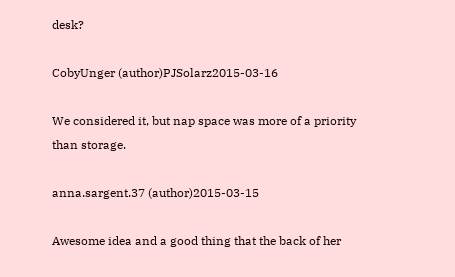desk?

CobyUnger (author)PJSolarz2015-03-16

We considered it, but nap space was more of a priority than storage.

anna.sargent.37 (author)2015-03-15

Awesome idea and a good thing that the back of her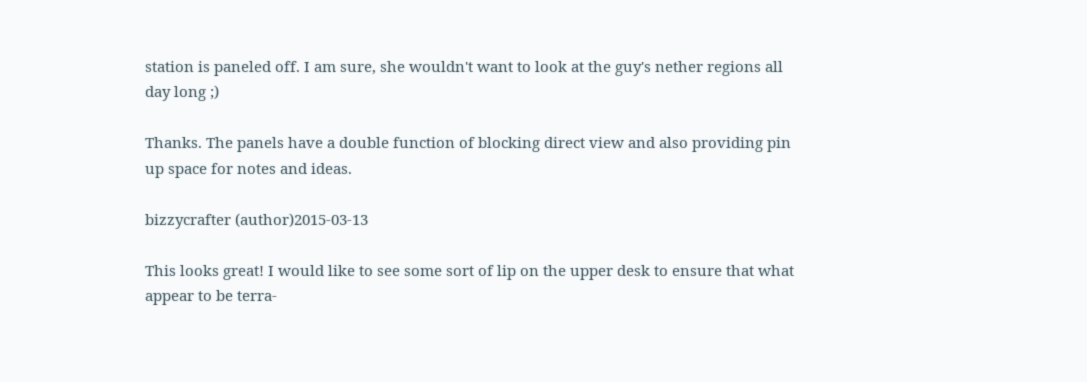station is paneled off. I am sure, she wouldn't want to look at the guy's nether regions all day long ;)

Thanks. The panels have a double function of blocking direct view and also providing pin up space for notes and ideas.

bizzycrafter (author)2015-03-13

This looks great! I would like to see some sort of lip on the upper desk to ensure that what appear to be terra-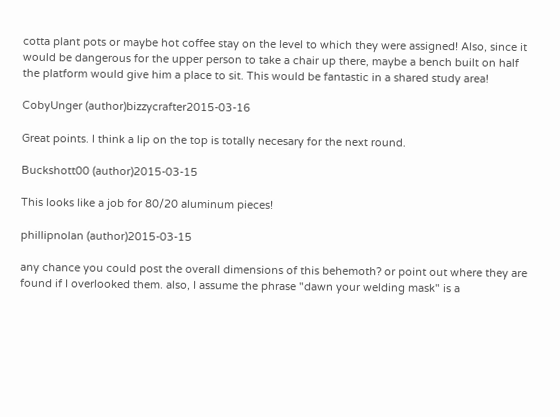cotta plant pots or maybe hot coffee stay on the level to which they were assigned! Also, since it would be dangerous for the upper person to take a chair up there, maybe a bench built on half the platform would give him a place to sit. This would be fantastic in a shared study area!

CobyUnger (author)bizzycrafter2015-03-16

Great points. I think a lip on the top is totally necesary for the next round.

Buckshott00 (author)2015-03-15

This looks like a job for 80/20 aluminum pieces!

phillipnolan (author)2015-03-15

any chance you could post the overall dimensions of this behemoth? or point out where they are found if I overlooked them. also, I assume the phrase "dawn your welding mask" is a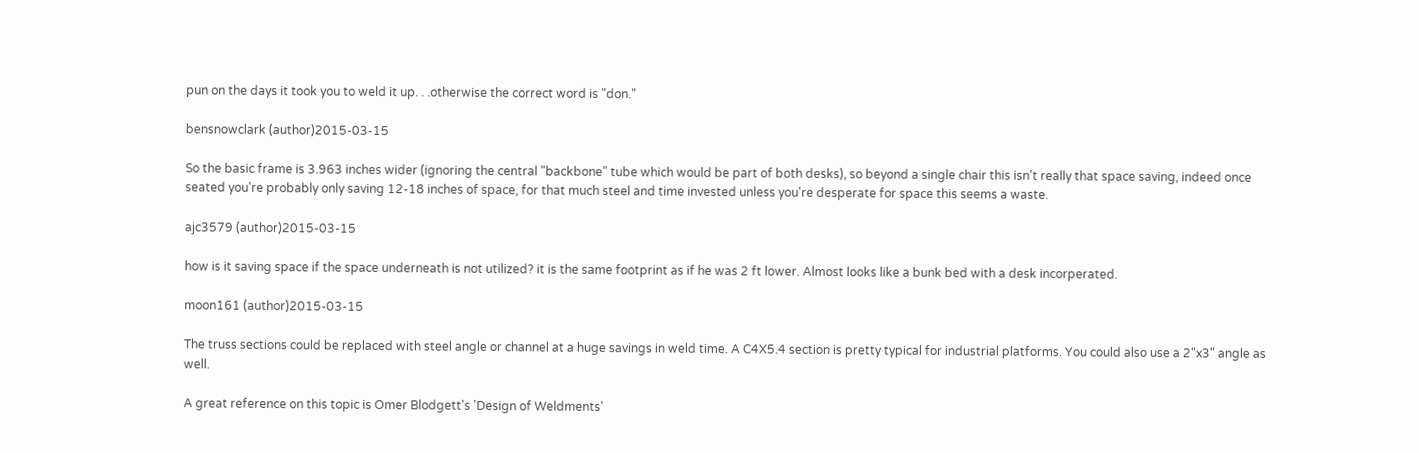pun on the days it took you to weld it up. . .otherwise the correct word is "don."

bensnowclark (author)2015-03-15

So the basic frame is 3.963 inches wider (ignoring the central "backbone" tube which would be part of both desks), so beyond a single chair this isn't really that space saving, indeed once seated you're probably only saving 12-18 inches of space, for that much steel and time invested unless you're desperate for space this seems a waste.

ajc3579 (author)2015-03-15

how is it saving space if the space underneath is not utilized? it is the same footprint as if he was 2 ft lower. Almost looks like a bunk bed with a desk incorperated.

moon161 (author)2015-03-15

The truss sections could be replaced with steel angle or channel at a huge savings in weld time. A C4X5.4 section is pretty typical for industrial platforms. You could also use a 2"x3" angle as well.

A great reference on this topic is Omer Blodgett's 'Design of Weldments'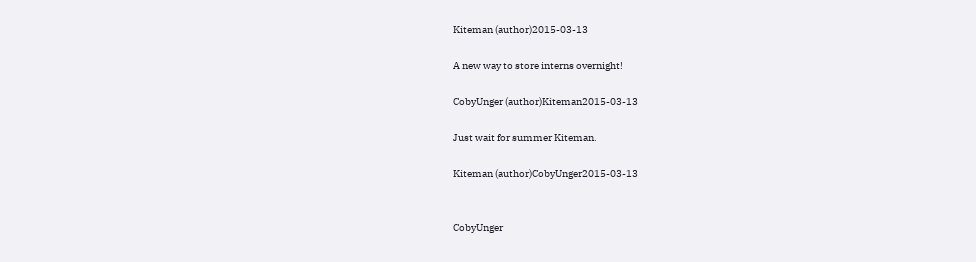Kiteman (author)2015-03-13

A new way to store interns overnight!

CobyUnger (author)Kiteman2015-03-13

Just wait for summer Kiteman.

Kiteman (author)CobyUnger2015-03-13


CobyUnger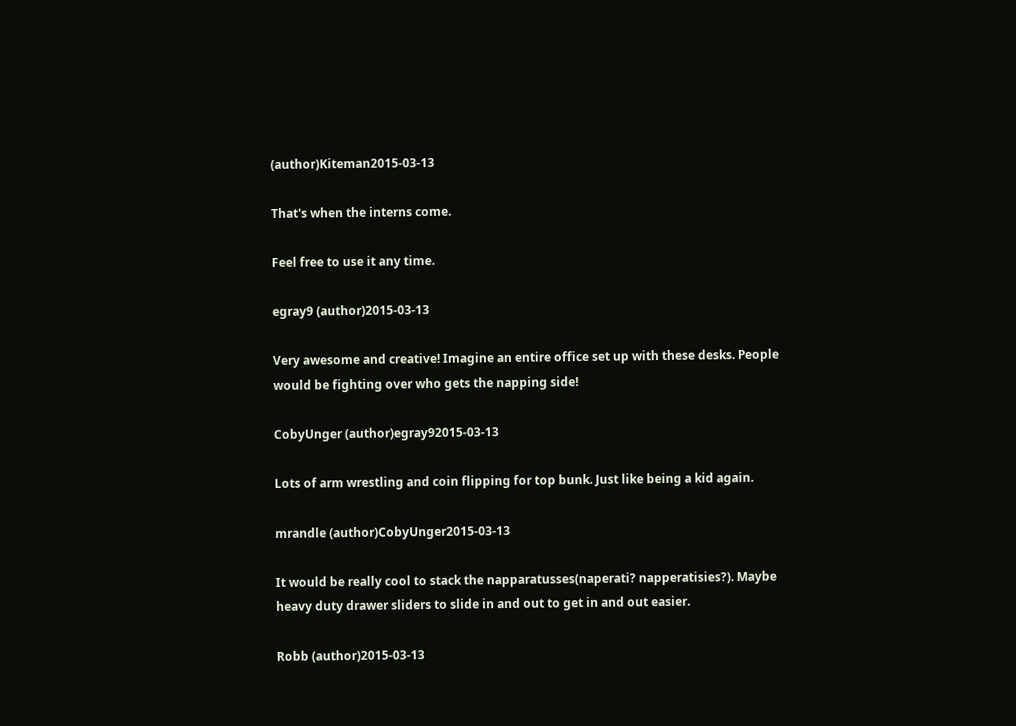(author)Kiteman2015-03-13

That's when the interns come.

Feel free to use it any time.

egray9 (author)2015-03-13

Very awesome and creative! Imagine an entire office set up with these desks. People would be fighting over who gets the napping side!

CobyUnger (author)egray92015-03-13

Lots of arm wrestling and coin flipping for top bunk. Just like being a kid again.

mrandle (author)CobyUnger2015-03-13

It would be really cool to stack the napparatusses(naperati? napperatisies?). Maybe heavy duty drawer sliders to slide in and out to get in and out easier.

Robb (author)2015-03-13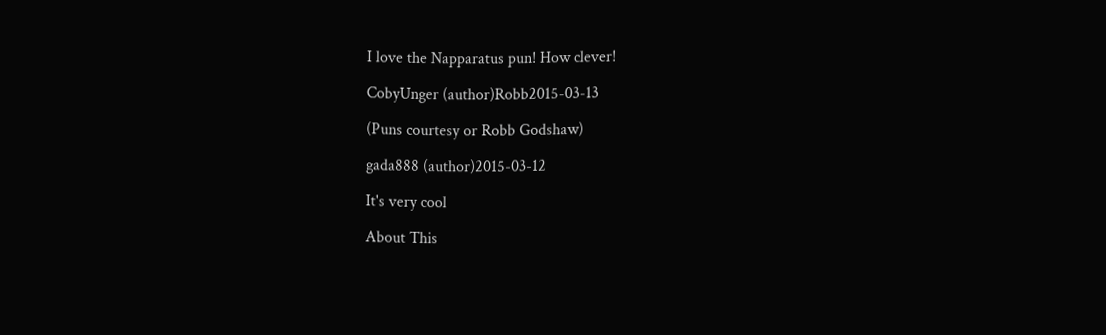I love the Napparatus pun! How clever!

CobyUnger (author)Robb2015-03-13

(Puns courtesy or Robb Godshaw)

gada888 (author)2015-03-12

It's very cool

About This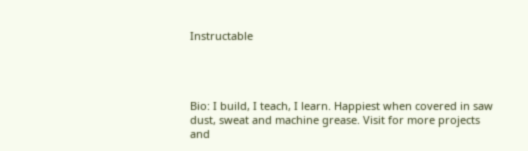Instructable




Bio: I build, I teach, I learn. Happiest when covered in saw dust, sweat and machine grease. Visit for more projects and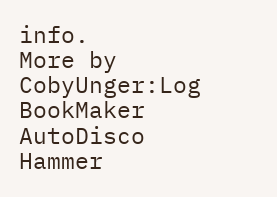info.
More by CobyUnger:Log BookMaker AutoDisco Hammer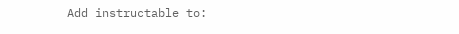Add instructable to: